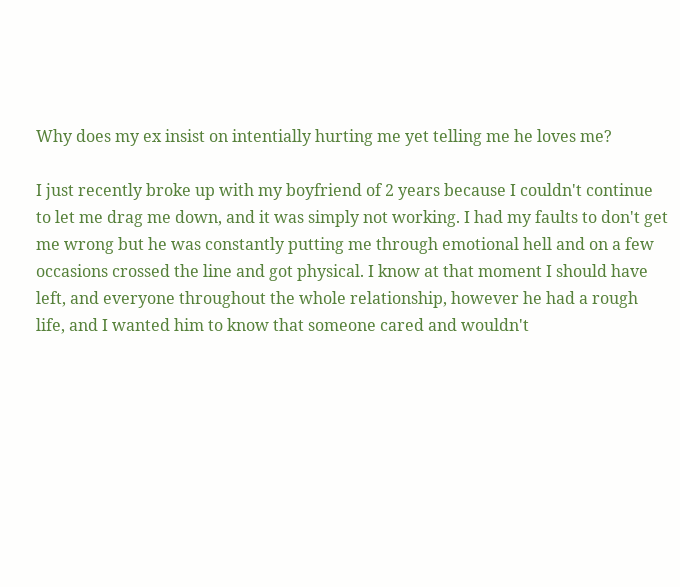Why does my ex insist on intentially hurting me yet telling me he loves me?

I just recently broke up with my boyfriend of 2 years because I couldn't continue to let me drag me down, and it was simply not working. I had my faults to don't get me wrong but he was constantly putting me through emotional hell and on a few occasions crossed the line and got physical. I know at that moment I should have left, and everyone throughout the whole relationship, however he had a rough life, and I wanted him to know that someone cared and wouldn't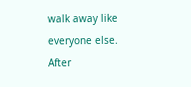walk away like everyone else. After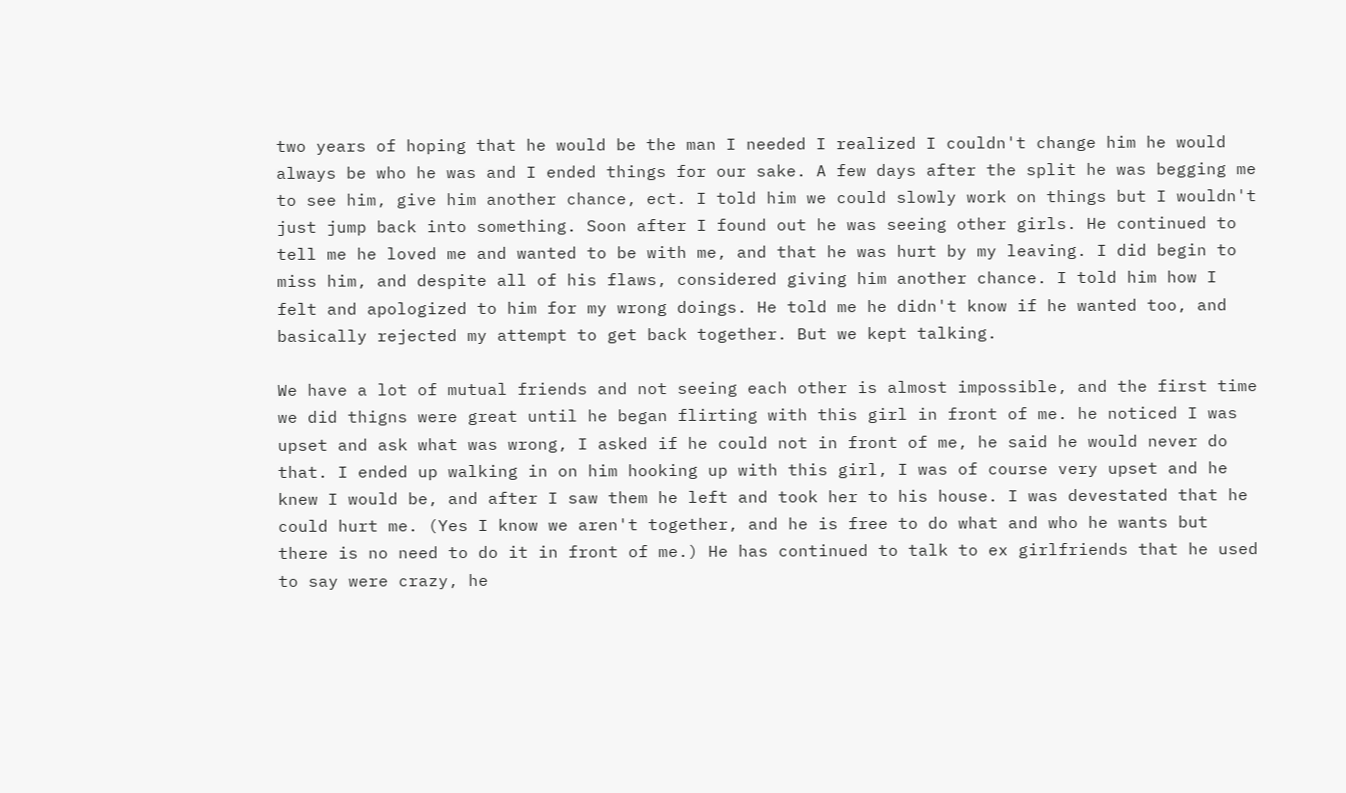two years of hoping that he would be the man I needed I realized I couldn't change him he would always be who he was and I ended things for our sake. A few days after the split he was begging me to see him, give him another chance, ect. I told him we could slowly work on things but I wouldn't just jump back into something. Soon after I found out he was seeing other girls. He continued to tell me he loved me and wanted to be with me, and that he was hurt by my leaving. I did begin to miss him, and despite all of his flaws, considered giving him another chance. I told him how I felt and apologized to him for my wrong doings. He told me he didn't know if he wanted too, and basically rejected my attempt to get back together. But we kept talking.

We have a lot of mutual friends and not seeing each other is almost impossible, and the first time we did thigns were great until he began flirting with this girl in front of me. he noticed I was upset and ask what was wrong, I asked if he could not in front of me, he said he would never do that. I ended up walking in on him hooking up with this girl, I was of course very upset and he knew I would be, and after I saw them he left and took her to his house. I was devestated that he could hurt me. (Yes I know we aren't together, and he is free to do what and who he wants but there is no need to do it in front of me.) He has continued to talk to ex girlfriends that he used to say were crazy, he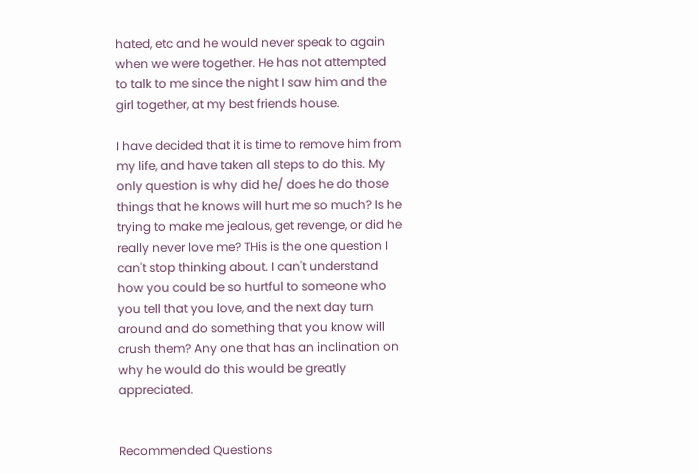hated, etc and he would never speak to again when we were together. He has not attempted to talk to me since the night I saw him and the girl together, at my best friends house.

I have decided that it is time to remove him from my life, and have taken all steps to do this. My only question is why did he/ does he do those things that he knows will hurt me so much? Is he trying to make me jealous, get revenge, or did he really never love me? THis is the one question I can't stop thinking about. I can't understand how you could be so hurtful to someone who you tell that you love, and the next day turn around and do something that you know will crush them? Any one that has an inclination on why he would do this would be greatly appreciated.


Recommended Questions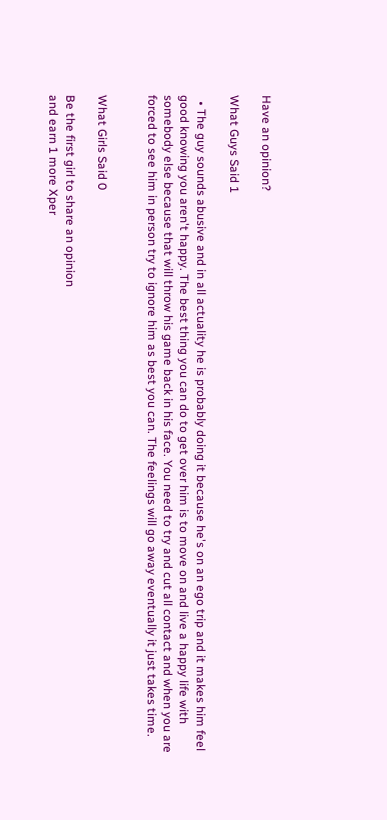Have an opinion?

What Guys Said 1

  • The guy sounds abusive and in all actuality he is probably doing it because he's on an ego trip and it makes him feel good knowing you aren't happy. The best thing you can do to get over him is to move on and live a happy life with somebody else because that will throw his game back in his face. You need to try and cut all contact and when you are forced to see him in person try to ignore him as best you can. The feelings will go away eventually it just takes time.


What Girls Said 0

Be the first girl to share an opinion
and earn 1 more Xper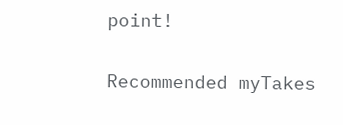point!

Recommended myTakes